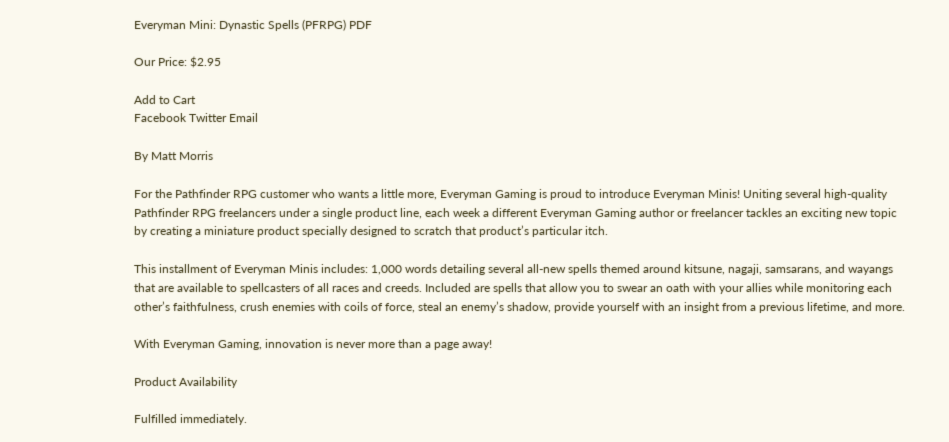Everyman Mini: Dynastic Spells (PFRPG) PDF

Our Price: $2.95

Add to Cart
Facebook Twitter Email

By Matt Morris

For the Pathfinder RPG customer who wants a little more, Everyman Gaming is proud to introduce Everyman Minis! Uniting several high-quality Pathfinder RPG freelancers under a single product line, each week a different Everyman Gaming author or freelancer tackles an exciting new topic by creating a miniature product specially designed to scratch that product’s particular itch.

This installment of Everyman Minis includes: 1,000 words detailing several all-new spells themed around kitsune, nagaji, samsarans, and wayangs that are available to spellcasters of all races and creeds. Included are spells that allow you to swear an oath with your allies while monitoring each other’s faithfulness, crush enemies with coils of force, steal an enemy’s shadow, provide yourself with an insight from a previous lifetime, and more.

With Everyman Gaming, innovation is never more than a page away!

Product Availability

Fulfilled immediately.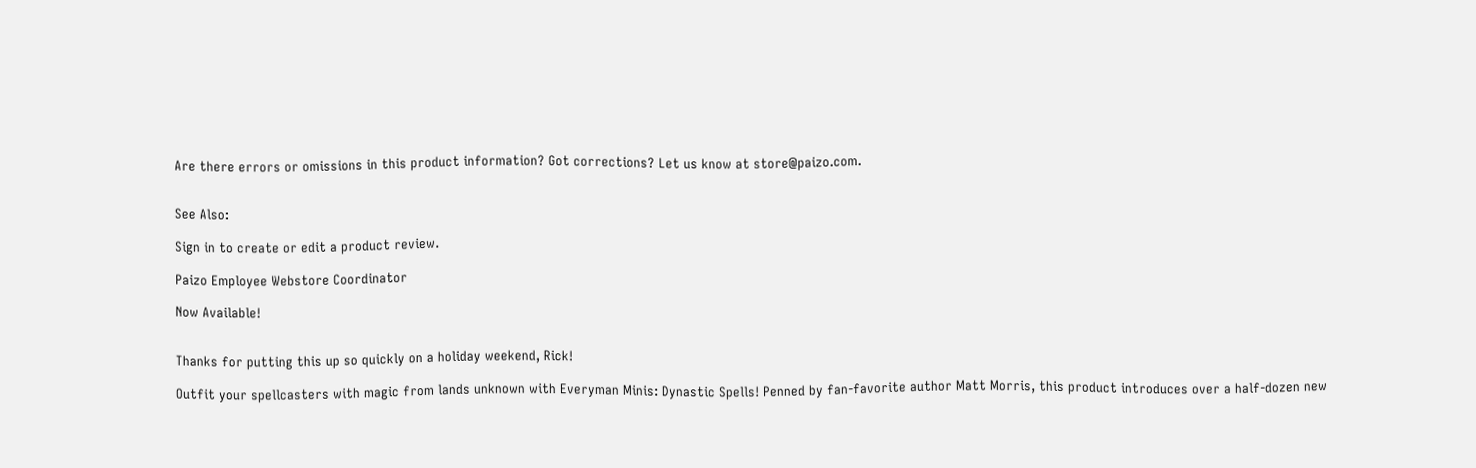Are there errors or omissions in this product information? Got corrections? Let us know at store@paizo.com.


See Also:

Sign in to create or edit a product review.

Paizo Employee Webstore Coordinator

Now Available!


Thanks for putting this up so quickly on a holiday weekend, Rick!

Outfit your spellcasters with magic from lands unknown with Everyman Minis: Dynastic Spells! Penned by fan-favorite author Matt Morris, this product introduces over a half-dozen new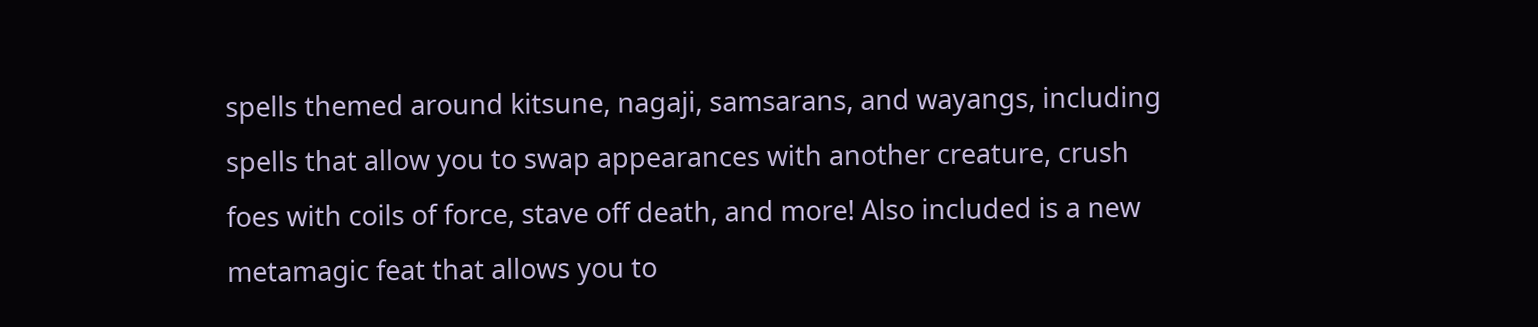spells themed around kitsune, nagaji, samsarans, and wayangs, including spells that allow you to swap appearances with another creature, crush foes with coils of force, stave off death, and more! Also included is a new metamagic feat that allows you to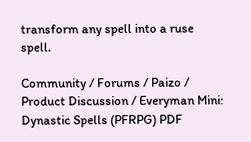transform any spell into a ruse spell.

Community / Forums / Paizo / Product Discussion / Everyman Mini: Dynastic Spells (PFRPG) PDF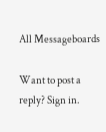All Messageboards

Want to post a reply? Sign in.